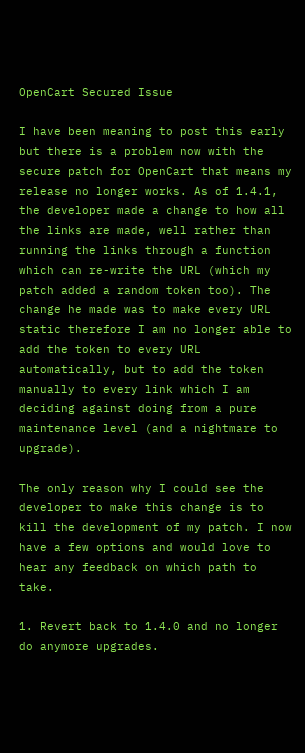OpenCart Secured Issue

I have been meaning to post this early but there is a problem now with the secure patch for OpenCart that means my release no longer works. As of 1.4.1, the developer made a change to how all the links are made, well rather than running the links through a function which can re-write the URL (which my patch added a random token too). The change he made was to make every URL static therefore I am no longer able to add the token to every URL automatically, but to add the token manually to every link which I am deciding against doing from a pure maintenance level (and a nightmare to upgrade).

The only reason why I could see the developer to make this change is to kill the development of my patch. I now have a few options and would love to hear any feedback on which path to take.

1. Revert back to 1.4.0 and no longer do anymore upgrades.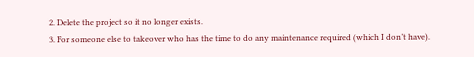2. Delete the project so it no longer exists.
3. For someone else to takeover who has the time to do any maintenance required (which I don’t have).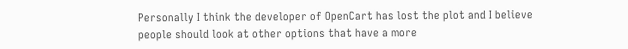Personally I think the developer of OpenCart has lost the plot and I believe people should look at other options that have a more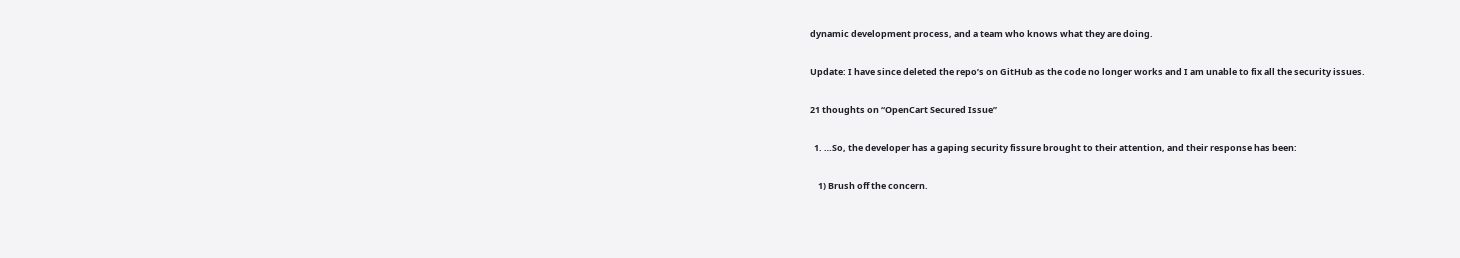dynamic development process, and a team who knows what they are doing.

Update: I have since deleted the repo’s on GitHub as the code no longer works and I am unable to fix all the security issues.

21 thoughts on “OpenCart Secured Issue”

  1. …So, the developer has a gaping security fissure brought to their attention, and their response has been:

    1) Brush off the concern.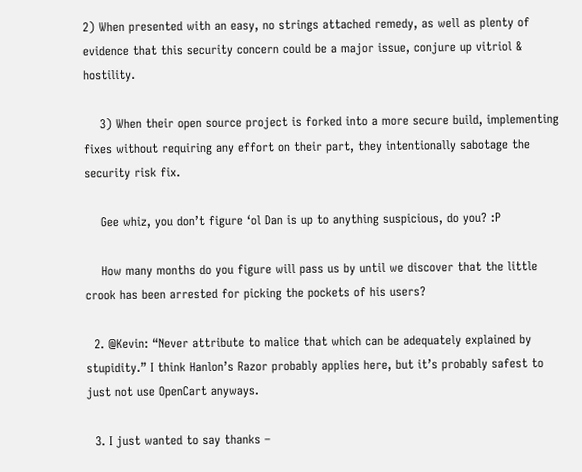2) When presented with an easy, no strings attached remedy, as well as plenty of evidence that this security concern could be a major issue, conjure up vitriol & hostility.

    3) When their open source project is forked into a more secure build, implementing fixes without requiring any effort on their part, they intentionally sabotage the security risk fix.

    Gee whiz, you don’t figure ‘ol Dan is up to anything suspicious, do you? :P

    How many months do you figure will pass us by until we discover that the little crook has been arrested for picking the pockets of his users?

  2. @Kevin: “Never attribute to malice that which can be adequately explained by stupidity.” I think Hanlon’s Razor probably applies here, but it’s probably safest to just not use OpenCart anyways.

  3. I just wanted to say thanks –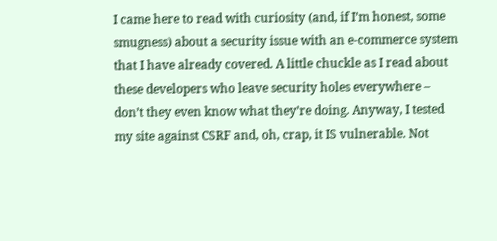I came here to read with curiosity (and, if I’m honest, some smugness) about a security issue with an e-commerce system that I have already covered. A little chuckle as I read about these developers who leave security holes everywhere – don’t they even know what they’re doing. Anyway, I tested my site against CSRF and, oh, crap, it IS vulnerable. Not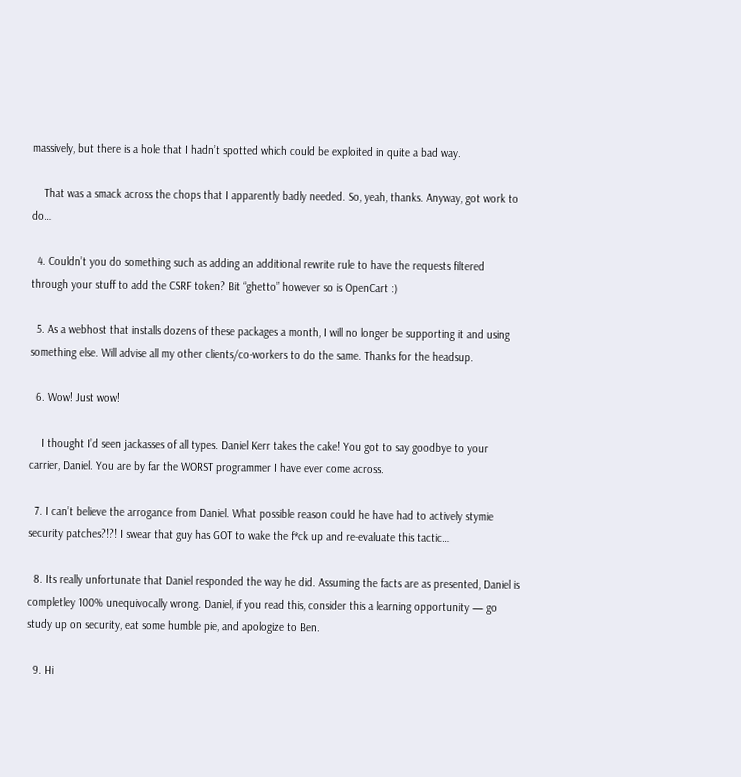massively, but there is a hole that I hadn’t spotted which could be exploited in quite a bad way.

    That was a smack across the chops that I apparently badly needed. So, yeah, thanks. Anyway, got work to do…

  4. Couldn’t you do something such as adding an additional rewrite rule to have the requests filtered through your stuff to add the CSRF token? Bit “ghetto” however so is OpenCart :)

  5. As a webhost that installs dozens of these packages a month, I will no longer be supporting it and using something else. Will advise all my other clients/co-workers to do the same. Thanks for the headsup.

  6. Wow! Just wow!

    I thought I’d seen jackasses of all types. Daniel Kerr takes the cake! You got to say goodbye to your carrier, Daniel. You are by far the WORST programmer I have ever come across.

  7. I can’t believe the arrogance from Daniel. What possible reason could he have had to actively stymie security patches?!?! I swear that guy has GOT to wake the f*ck up and re-evaluate this tactic…

  8. Its really unfortunate that Daniel responded the way he did. Assuming the facts are as presented, Daniel is completley 100% unequivocally wrong. Daniel, if you read this, consider this a learning opportunity — go study up on security, eat some humble pie, and apologize to Ben.

  9. Hi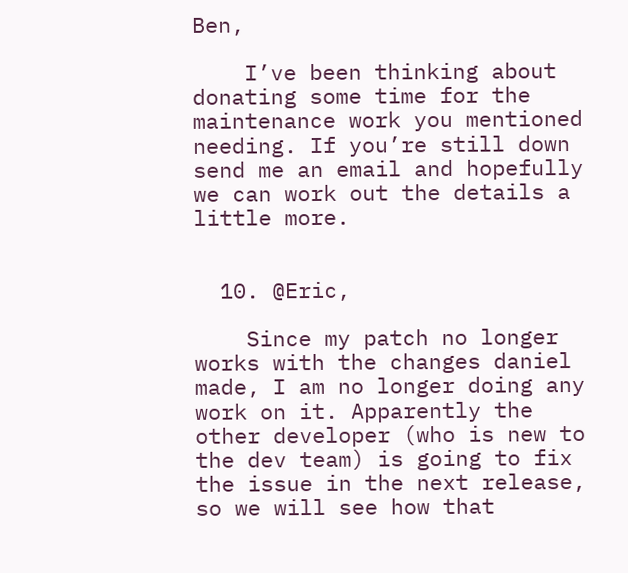Ben,

    I’ve been thinking about donating some time for the maintenance work you mentioned needing. If you’re still down send me an email and hopefully we can work out the details a little more.


  10. @Eric,

    Since my patch no longer works with the changes daniel made, I am no longer doing any work on it. Apparently the other developer (who is new to the dev team) is going to fix the issue in the next release, so we will see how that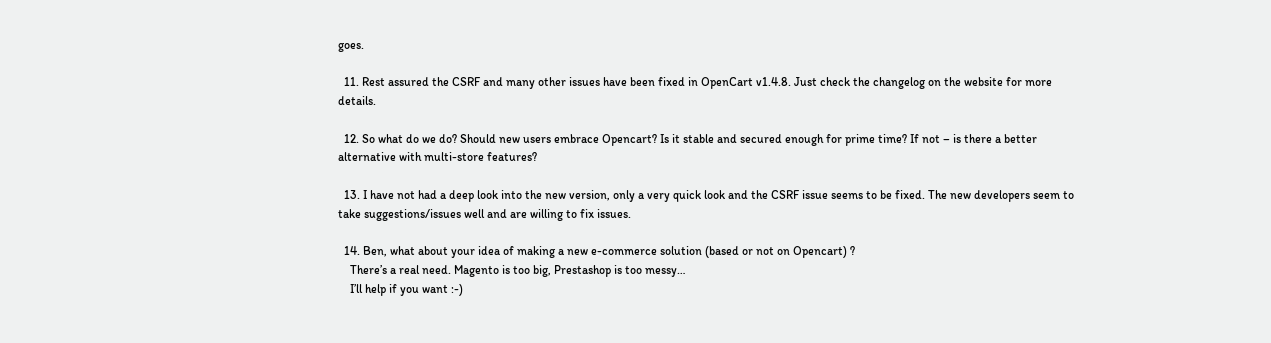goes.

  11. Rest assured the CSRF and many other issues have been fixed in OpenCart v1.4.8. Just check the changelog on the website for more details.

  12. So what do we do? Should new users embrace Opencart? Is it stable and secured enough for prime time? If not – is there a better alternative with multi-store features?

  13. I have not had a deep look into the new version, only a very quick look and the CSRF issue seems to be fixed. The new developers seem to take suggestions/issues well and are willing to fix issues.

  14. Ben, what about your idea of making a new e-commerce solution (based or not on Opencart) ?
    There’s a real need. Magento is too big, Prestashop is too messy…
    I’ll help if you want :-)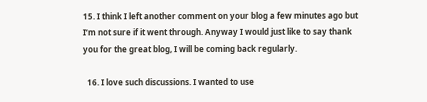15. I think I left another comment on your blog a few minutes ago but I’m not sure if it went through. Anyway I would just like to say thank you for the great blog, I will be coming back regularly.

  16. I love such discussions. I wanted to use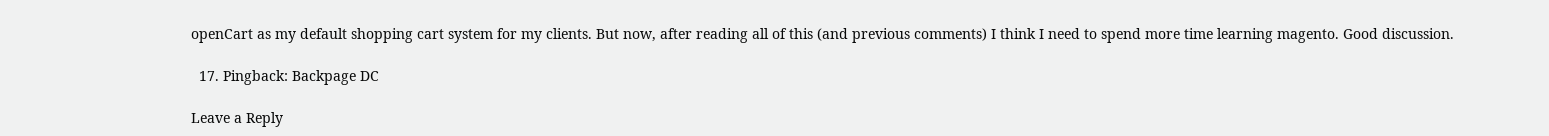openCart as my default shopping cart system for my clients. But now, after reading all of this (and previous comments) I think I need to spend more time learning magento. Good discussion.

  17. Pingback: Backpage DC

Leave a Reply